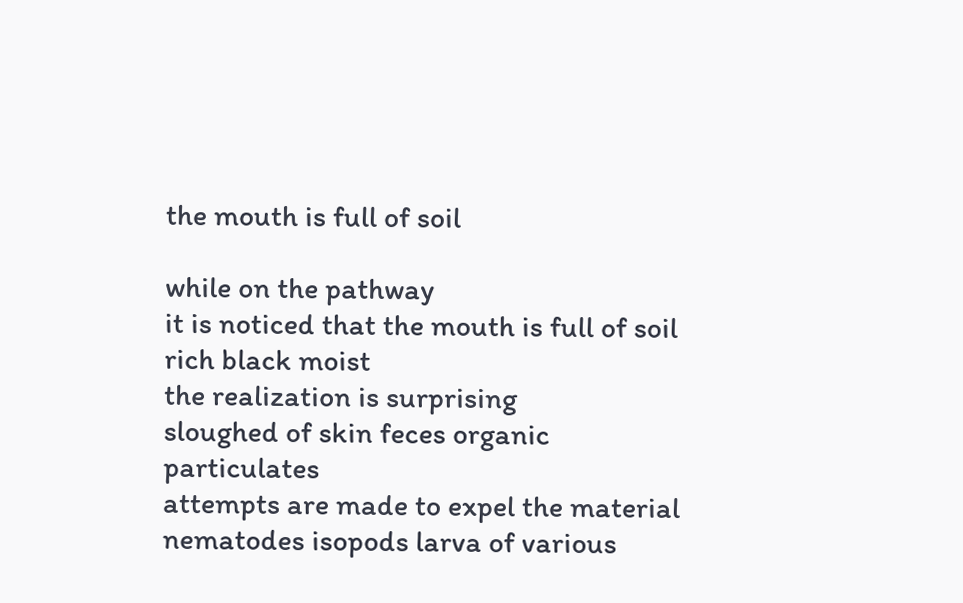the mouth is full of soil

while on the pathway
it is noticed that the mouth is full of soil
rich black moist
the realization is surprising
sloughed of skin feces organic particulates
attempts are made to expel the material
nematodes isopods larva of various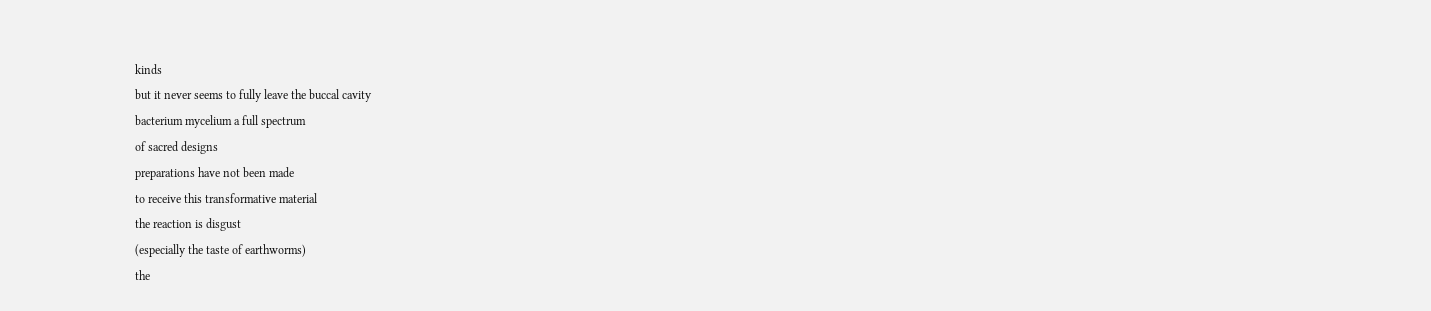kinds
but it never seems to fully leave the buccal cavity
bacterium mycelium a full spectrum
of sacred designs
preparations have not been made
to receive this transformative material
the reaction is disgust
(especially the taste of earthworms)
the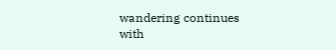wandering continues
with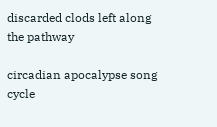discarded clods left along the pathway

circadian apocalypse song cycle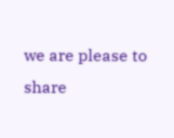we are please to share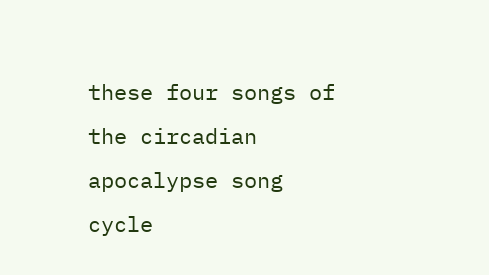these four songs of the circadian apocalypse song cycle